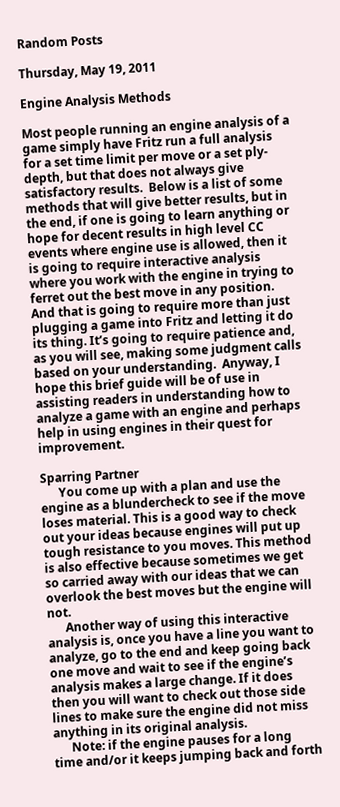Random Posts

Thursday, May 19, 2011

Engine Analysis Methods

Most people running an engine analysis of a game simply have Fritz run a full analysis for a set time limit per move or a set ply-depth, but that does not always give satisfactory results.  Below is a list of some methods that will give better results, but in the end, if one is going to learn anything or hope for decent results in high level CC events where engine use is allowed, then it is going to require interactive analysis where you work with the engine in trying to ferret out the best move in any position. And that is going to require more than just plugging a game into Fritz and letting it do its thing. It’s going to require patience and, as you will see, making some judgment calls based on your understanding.  Anyway, I hope this brief guide will be of use in assisting readers in understanding how to analyze a game with an engine and perhaps help in using engines in their quest for improvement.

Sparring Partner
      You come up with a plan and use the engine as a blundercheck to see if the move loses material. This is a good way to check out your ideas because engines will put up tough resistance to you moves. This method is also effective because sometimes we get so carried away with our ideas that we can overlook the best moves but the engine will not.
      Another way of using this interactive analysis is, once you have a line you want to analyze, go to the end and keep going back one move and wait to see if the engine’s analysis makes a large change. If it does then you will want to check out those side lines to make sure the engine did not miss anything in its original analysis.
      Note: if the engine pauses for a long time and/or it keeps jumping back and forth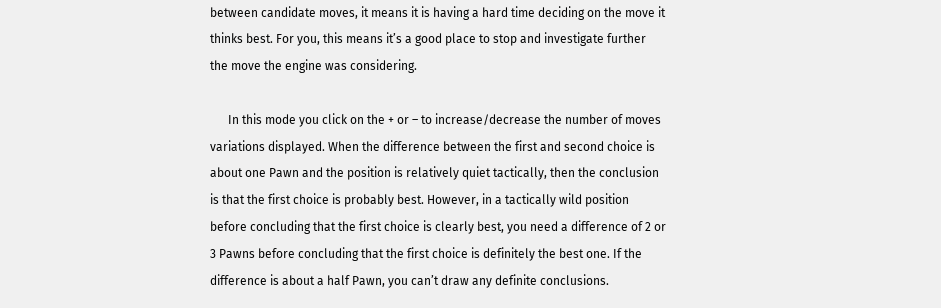between candidate moves, it means it is having a hard time deciding on the move it thinks best. For you, this means it’s a good place to stop and investigate further the move the engine was considering.

      In this mode you click on the + or – to increase/decrease the number of moves variations displayed. When the difference between the first and second choice is about one Pawn and the position is relatively quiet tactically, then the conclusion is that the first choice is probably best. However, in a tactically wild position before concluding that the first choice is clearly best, you need a difference of 2 or 3 Pawns before concluding that the first choice is definitely the best one. If the difference is about a half Pawn, you can’t draw any definite conclusions.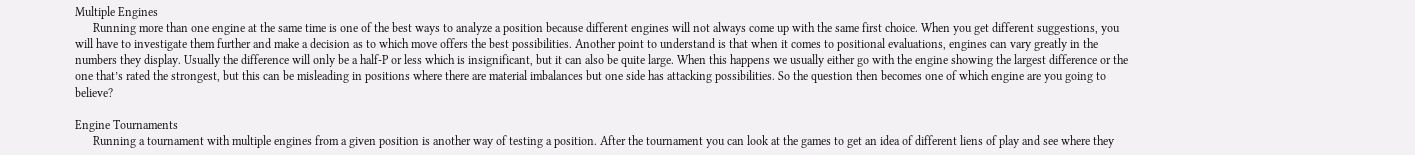Multiple Engines
      Running more than one engine at the same time is one of the best ways to analyze a position because different engines will not always come up with the same first choice. When you get different suggestions, you will have to investigate them further and make a decision as to which move offers the best possibilities. Another point to understand is that when it comes to positional evaluations, engines can vary greatly in the numbers they display. Usually the difference will only be a half-P or less which is insignificant, but it can also be quite large. When this happens we usually either go with the engine showing the largest difference or the one that’s rated the strongest, but this can be misleading in positions where there are material imbalances but one side has attacking possibilities. So the question then becomes one of which engine are you going to believe?

Engine Tournaments
      Running a tournament with multiple engines from a given position is another way of testing a position. After the tournament you can look at the games to get an idea of different liens of play and see where they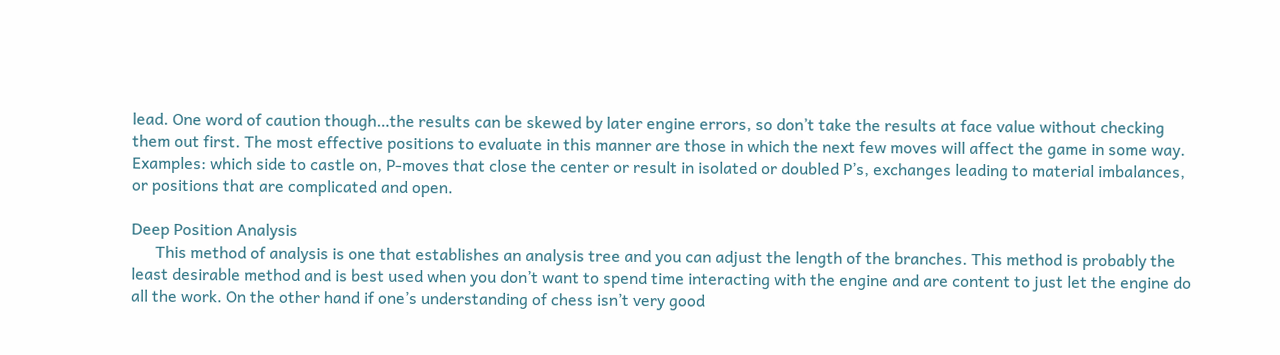lead. One word of caution though…the results can be skewed by later engine errors, so don’t take the results at face value without checking them out first. The most effective positions to evaluate in this manner are those in which the next few moves will affect the game in some way. Examples: which side to castle on, P-moves that close the center or result in isolated or doubled P’s, exchanges leading to material imbalances, or positions that are complicated and open.

Deep Position Analysis
      This method of analysis is one that establishes an analysis tree and you can adjust the length of the branches. This method is probably the least desirable method and is best used when you don’t want to spend time interacting with the engine and are content to just let the engine do all the work. On the other hand if one’s understanding of chess isn’t very good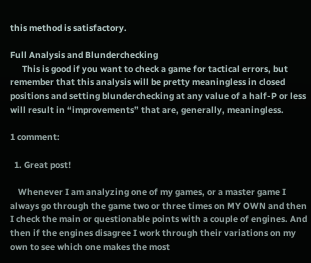this method is satisfactory.

Full Analysis and Blunderchecking
      This is good if you want to check a game for tactical errors, but remember that this analysis will be pretty meaningless in closed positions and setting blunderchecking at any value of a half-P or less will result in “improvements” that are, generally, meaningless.

1 comment:

  1. Great post!

    Whenever I am analyzing one of my games, or a master game I always go through the game two or three times on MY OWN and then I check the main or questionable points with a couple of engines. And then if the engines disagree I work through their variations on my own to see which one makes the most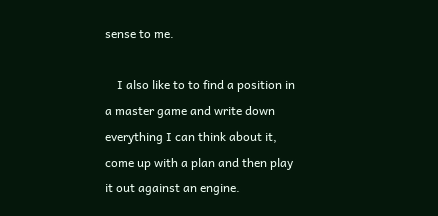sense to me.

    I also like to to find a position in a master game and write down everything I can think about it, come up with a plan and then play it out against an engine.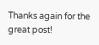Thanks again for the great post!